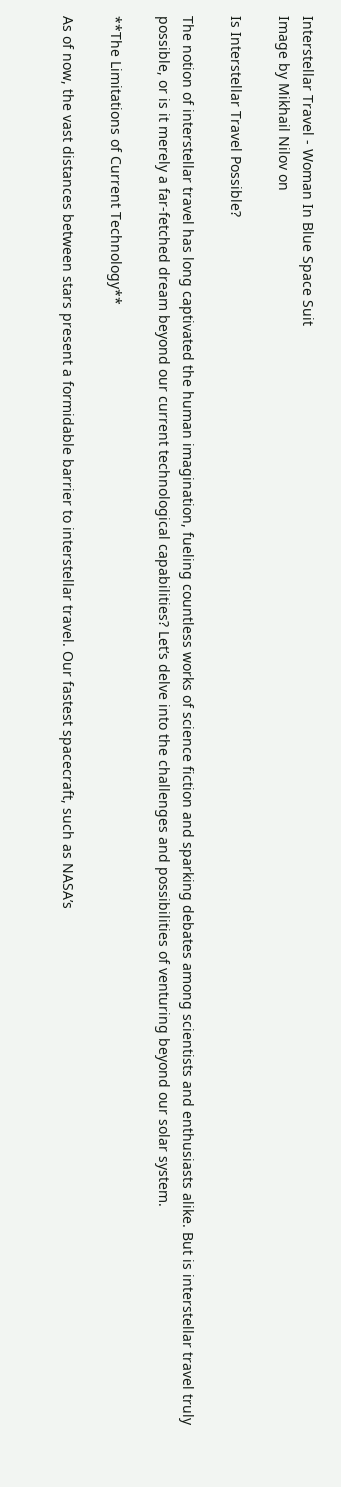Interstellar Travel - Woman In Blue Space Suit
Image by Mikhail Nilov on

Is Interstellar Travel Possible?

The notion of interstellar travel has long captivated the human imagination, fueling countless works of science fiction and sparking debates among scientists and enthusiasts alike. But is interstellar travel truly possible, or is it merely a far-fetched dream beyond our current technological capabilities? Let’s delve into the challenges and possibilities of venturing beyond our solar system.

**The Limitations of Current Technology**

As of now, the vast distances between stars present a formidable barrier to interstellar travel. Our fastest spacecraft, such as NASA’s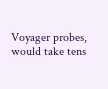Voyager probes, would take tens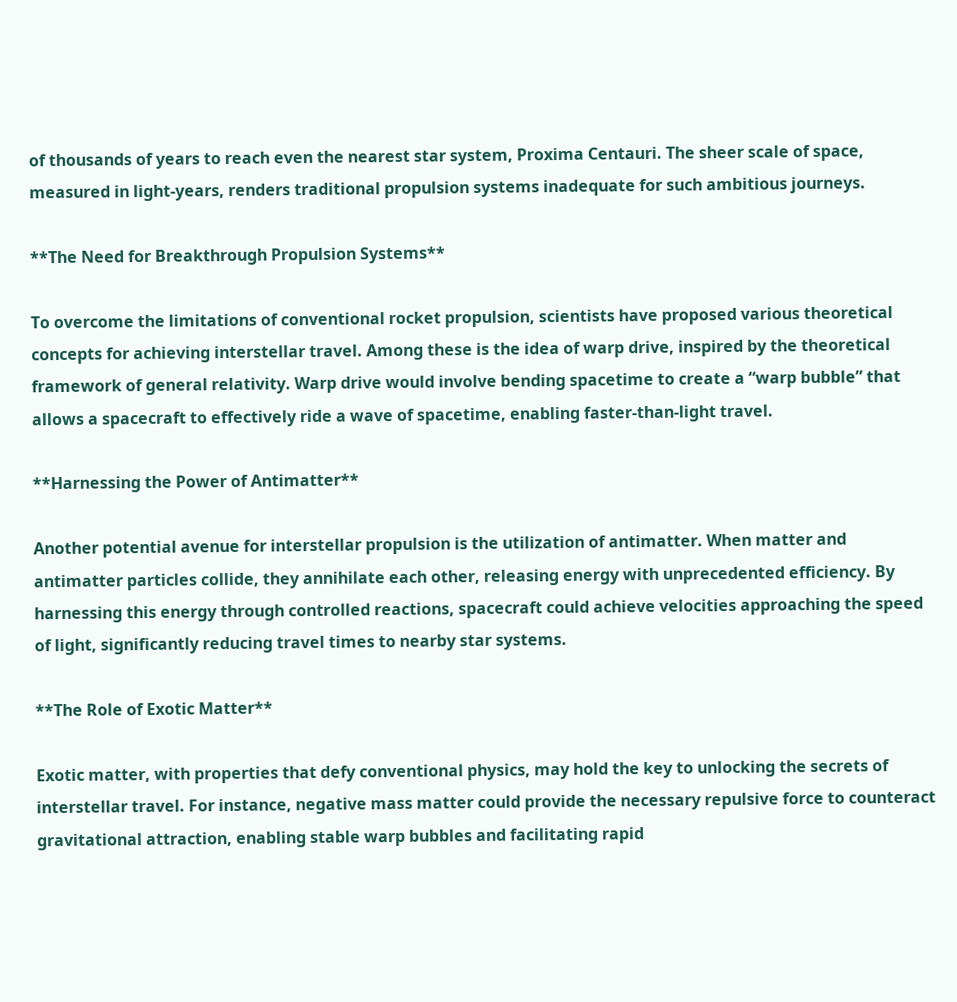of thousands of years to reach even the nearest star system, Proxima Centauri. The sheer scale of space, measured in light-years, renders traditional propulsion systems inadequate for such ambitious journeys.

**The Need for Breakthrough Propulsion Systems**

To overcome the limitations of conventional rocket propulsion, scientists have proposed various theoretical concepts for achieving interstellar travel. Among these is the idea of warp drive, inspired by the theoretical framework of general relativity. Warp drive would involve bending spacetime to create a “warp bubble” that allows a spacecraft to effectively ride a wave of spacetime, enabling faster-than-light travel.

**Harnessing the Power of Antimatter**

Another potential avenue for interstellar propulsion is the utilization of antimatter. When matter and antimatter particles collide, they annihilate each other, releasing energy with unprecedented efficiency. By harnessing this energy through controlled reactions, spacecraft could achieve velocities approaching the speed of light, significantly reducing travel times to nearby star systems.

**The Role of Exotic Matter**

Exotic matter, with properties that defy conventional physics, may hold the key to unlocking the secrets of interstellar travel. For instance, negative mass matter could provide the necessary repulsive force to counteract gravitational attraction, enabling stable warp bubbles and facilitating rapid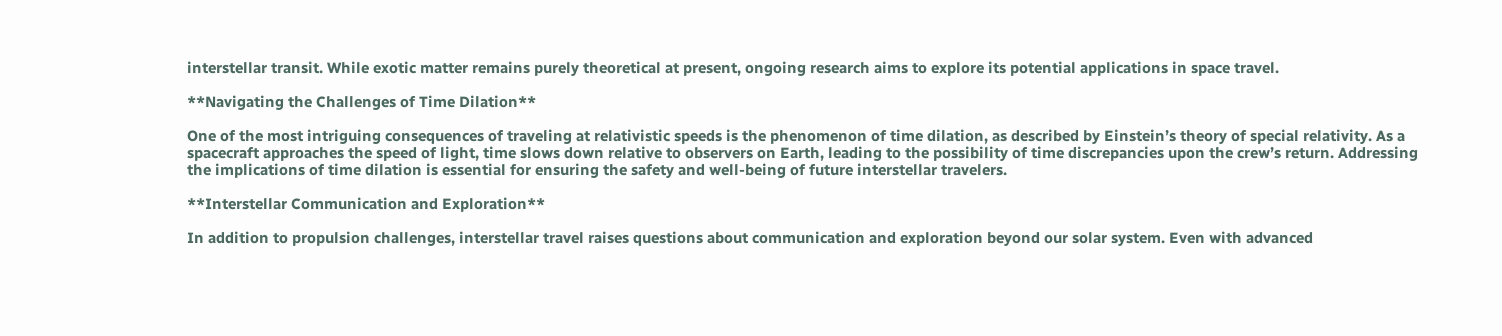interstellar transit. While exotic matter remains purely theoretical at present, ongoing research aims to explore its potential applications in space travel.

**Navigating the Challenges of Time Dilation**

One of the most intriguing consequences of traveling at relativistic speeds is the phenomenon of time dilation, as described by Einstein’s theory of special relativity. As a spacecraft approaches the speed of light, time slows down relative to observers on Earth, leading to the possibility of time discrepancies upon the crew’s return. Addressing the implications of time dilation is essential for ensuring the safety and well-being of future interstellar travelers.

**Interstellar Communication and Exploration**

In addition to propulsion challenges, interstellar travel raises questions about communication and exploration beyond our solar system. Even with advanced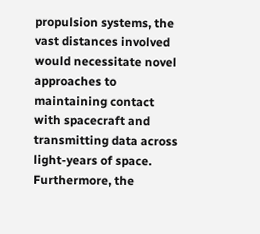propulsion systems, the vast distances involved would necessitate novel approaches to maintaining contact with spacecraft and transmitting data across light-years of space. Furthermore, the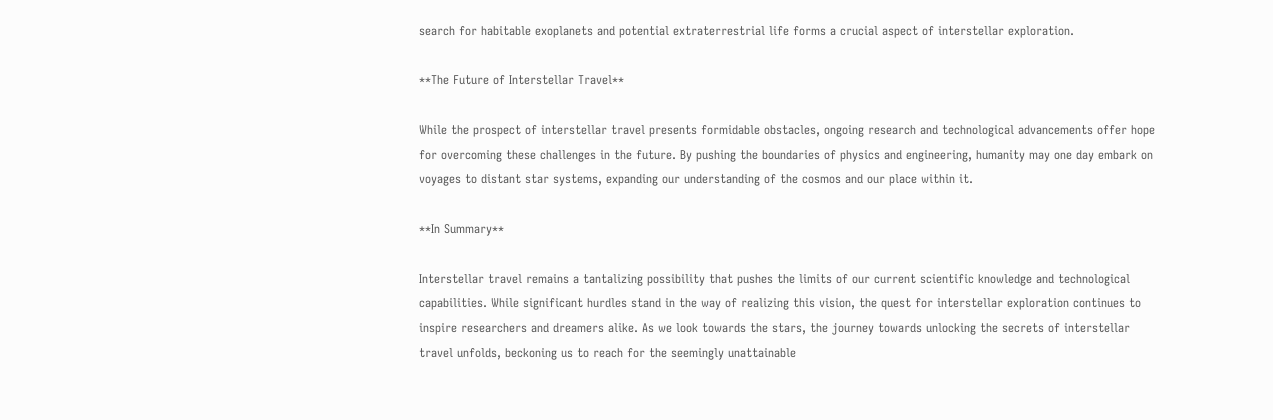search for habitable exoplanets and potential extraterrestrial life forms a crucial aspect of interstellar exploration.

**The Future of Interstellar Travel**

While the prospect of interstellar travel presents formidable obstacles, ongoing research and technological advancements offer hope for overcoming these challenges in the future. By pushing the boundaries of physics and engineering, humanity may one day embark on voyages to distant star systems, expanding our understanding of the cosmos and our place within it.

**In Summary**

Interstellar travel remains a tantalizing possibility that pushes the limits of our current scientific knowledge and technological capabilities. While significant hurdles stand in the way of realizing this vision, the quest for interstellar exploration continues to inspire researchers and dreamers alike. As we look towards the stars, the journey towards unlocking the secrets of interstellar travel unfolds, beckoning us to reach for the seemingly unattainable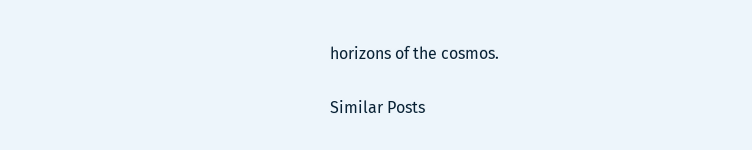horizons of the cosmos.

Similar Posts